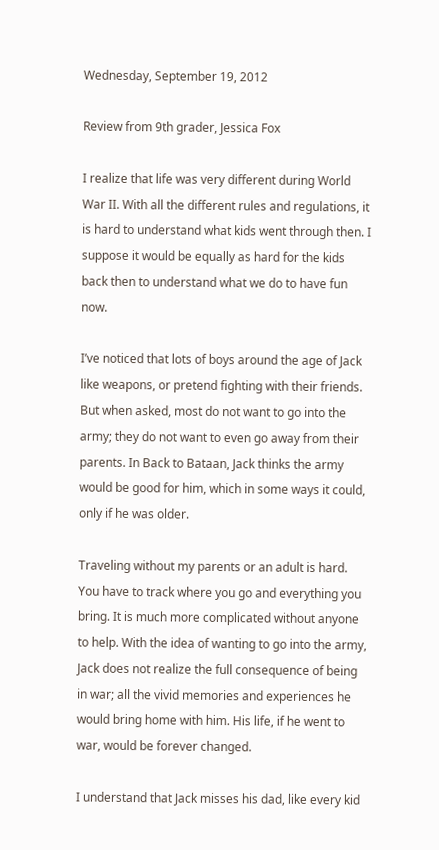Wednesday, September 19, 2012

Review from 9th grader, Jessica Fox

I realize that life was very different during World War II. With all the different rules and regulations, it is hard to understand what kids went through then. I suppose it would be equally as hard for the kids back then to understand what we do to have fun now.

I’ve noticed that lots of boys around the age of Jack like weapons, or pretend fighting with their friends. But when asked, most do not want to go into the army; they do not want to even go away from their parents. In Back to Bataan, Jack thinks the army would be good for him, which in some ways it could, only if he was older.

Traveling without my parents or an adult is hard. You have to track where you go and everything you bring. It is much more complicated without anyone to help. With the idea of wanting to go into the army, Jack does not realize the full consequence of being in war; all the vivid memories and experiences he would bring home with him. His life, if he went to war, would be forever changed.

I understand that Jack misses his dad, like every kid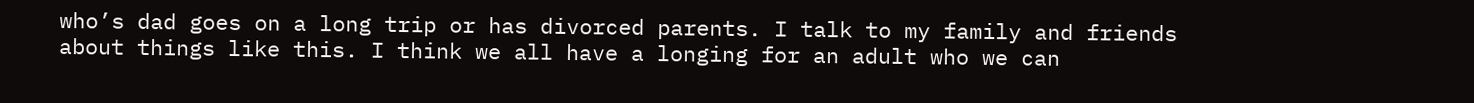who’s dad goes on a long trip or has divorced parents. I talk to my family and friends about things like this. I think we all have a longing for an adult who we can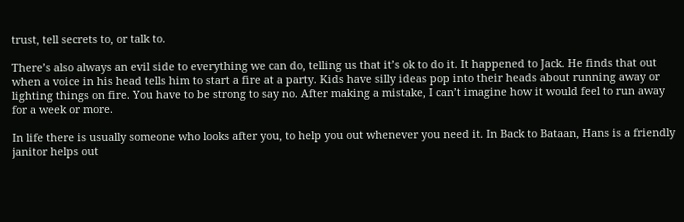trust, tell secrets to, or talk to.

There’s also always an evil side to everything we can do, telling us that it’s ok to do it. It happened to Jack. He finds that out when a voice in his head tells him to start a fire at a party. Kids have silly ideas pop into their heads about running away or lighting things on fire. You have to be strong to say no. After making a mistake, I can’t imagine how it would feel to run away for a week or more.

In life there is usually someone who looks after you, to help you out whenever you need it. In Back to Bataan, Hans is a friendly janitor helps out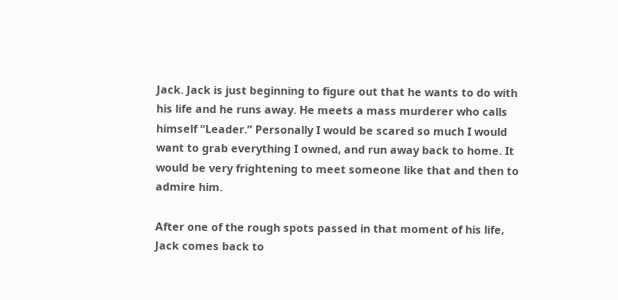Jack. Jack is just beginning to figure out that he wants to do with his life and he runs away. He meets a mass murderer who calls himself “Leader.” Personally I would be scared so much I would want to grab everything I owned, and run away back to home. It would be very frightening to meet someone like that and then to admire him.

After one of the rough spots passed in that moment of his life, Jack comes back to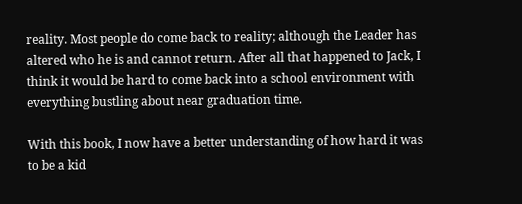reality. Most people do come back to reality; although the Leader has altered who he is and cannot return. After all that happened to Jack, I think it would be hard to come back into a school environment with everything bustling about near graduation time.

With this book, I now have a better understanding of how hard it was to be a kid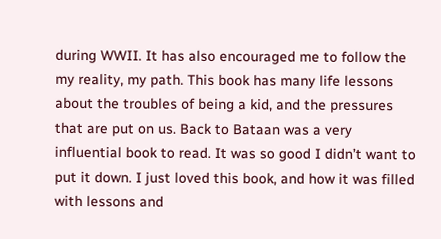during WWII. It has also encouraged me to follow the my reality, my path. This book has many life lessons about the troubles of being a kid, and the pressures that are put on us. Back to Bataan was a very influential book to read. It was so good I didn’t want to put it down. I just loved this book, and how it was filled with lessons and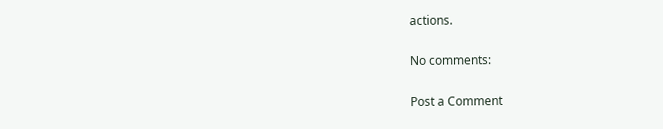actions.

No comments:

Post a Comment